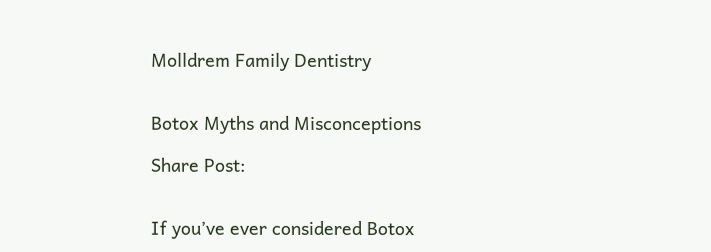Molldrem Family Dentistry


Botox Myths and Misconceptions

Share Post:


If you’ve ever considered Botox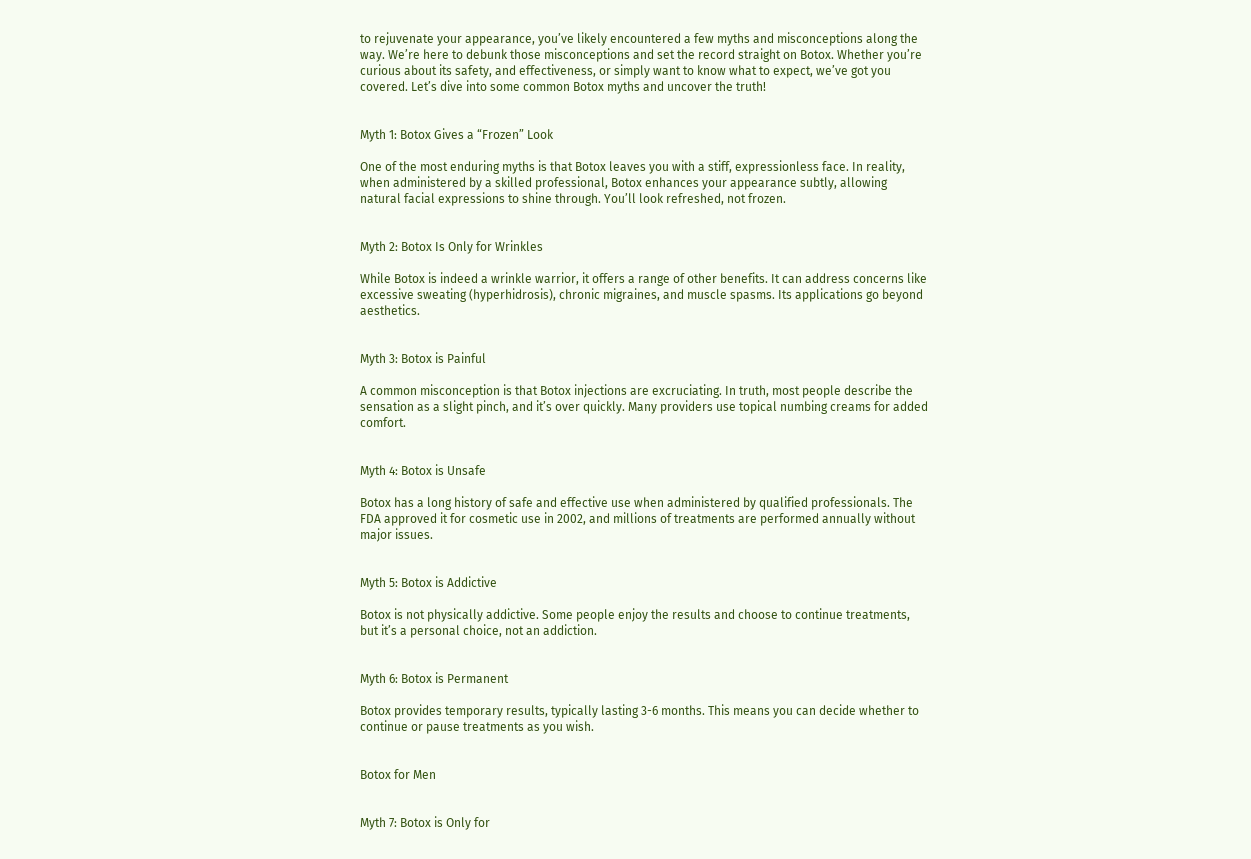to rejuvenate your appearance, you’ve likely encountered a few myths and misconceptions along the way. We’re here to debunk those misconceptions and set the record straight on Botox. Whether you’re curious about its safety, and effectiveness, or simply want to know what to expect, we’ve got you covered. Let’s dive into some common Botox myths and uncover the truth!


Myth 1: Botox Gives a “Frozen” Look

One of the most enduring myths is that Botox leaves you with a stiff, expressionless face. In reality, when administered by a skilled professional, Botox enhances your appearance subtly, allowing natural facial expressions to shine through. You’ll look refreshed, not frozen.


Myth 2: Botox Is Only for Wrinkles

While Botox is indeed a wrinkle warrior, it offers a range of other benefits. It can address concerns like excessive sweating (hyperhidrosis), chronic migraines, and muscle spasms. Its applications go beyond aesthetics.


Myth 3: Botox is Painful

A common misconception is that Botox injections are excruciating. In truth, most people describe the sensation as a slight pinch, and it’s over quickly. Many providers use topical numbing creams for added comfort.


Myth 4: Botox is Unsafe

Botox has a long history of safe and effective use when administered by qualified professionals. The FDA approved it for cosmetic use in 2002, and millions of treatments are performed annually without major issues.


Myth 5: Botox is Addictive

Botox is not physically addictive. Some people enjoy the results and choose to continue treatments, but it’s a personal choice, not an addiction.


Myth 6: Botox is Permanent

Botox provides temporary results, typically lasting 3-6 months. This means you can decide whether to continue or pause treatments as you wish.


Botox for Men


Myth 7: Botox is Only for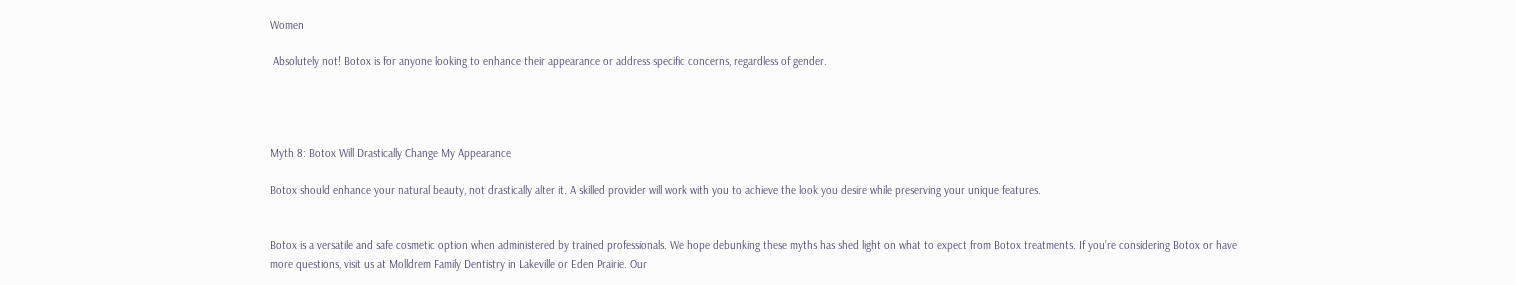Women

 Absolutely not! Botox is for anyone looking to enhance their appearance or address specific concerns, regardless of gender.




Myth 8: Botox Will Drastically Change My Appearance

Botox should enhance your natural beauty, not drastically alter it. A skilled provider will work with you to achieve the look you desire while preserving your unique features.


Botox is a versatile and safe cosmetic option when administered by trained professionals. We hope debunking these myths has shed light on what to expect from Botox treatments. If you’re considering Botox or have more questions, visit us at Molldrem Family Dentistry in Lakeville or Eden Prairie. Our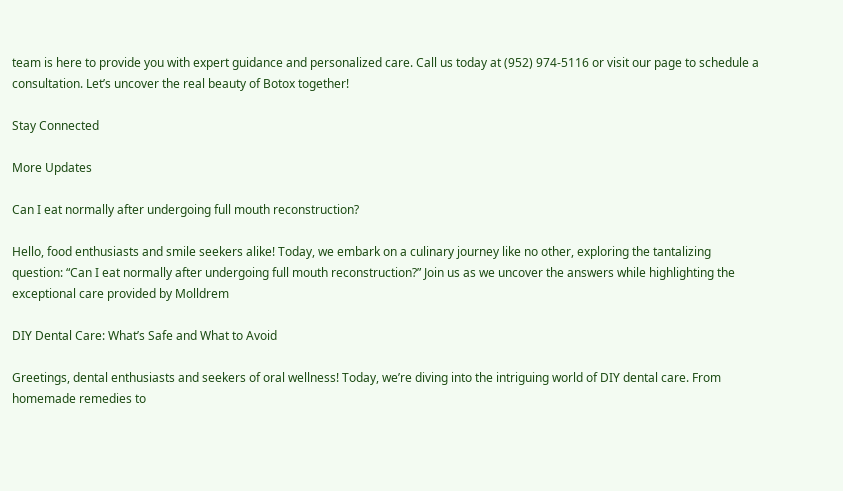team is here to provide you with expert guidance and personalized care. Call us today at (952) 974-5116 or visit our page to schedule a consultation. Let’s uncover the real beauty of Botox together!

Stay Connected

More Updates

Can I eat normally after undergoing full mouth reconstruction?

Hello, food enthusiasts and smile seekers alike! Today, we embark on a culinary journey like no other, exploring the tantalizing question: “Can I eat normally after undergoing full mouth reconstruction?” Join us as we uncover the answers while highlighting the exceptional care provided by Molldrem

DIY Dental Care: What’s Safe and What to Avoid

Greetings, dental enthusiasts and seekers of oral wellness! Today, we’re diving into the intriguing world of DIY dental care. From homemade remedies to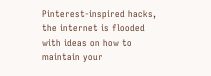Pinterest-inspired hacks, the internet is flooded with ideas on how to maintain your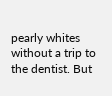pearly whites without a trip to the dentist. But